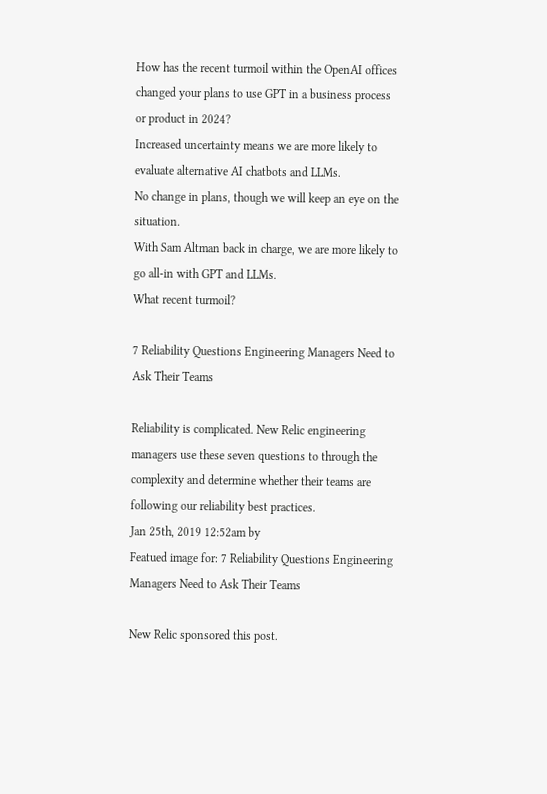How has the recent turmoil within the OpenAI offices changed your plans to use GPT in a business process or product in 2024?
Increased uncertainty means we are more likely to evaluate alternative AI chatbots and LLMs.
No change in plans, though we will keep an eye on the situation.
With Sam Altman back in charge, we are more likely to go all-in with GPT and LLMs.
What recent turmoil?

7 Reliability Questions Engineering Managers Need to Ask Their Teams

Reliability is complicated. New Relic engineering managers use these seven questions to through the complexity and determine whether their teams are following our reliability best practices.
Jan 25th, 2019 12:52am by
Featued image for: 7 Reliability Questions Engineering Managers Need to Ask Their Teams

New Relic sponsored this post.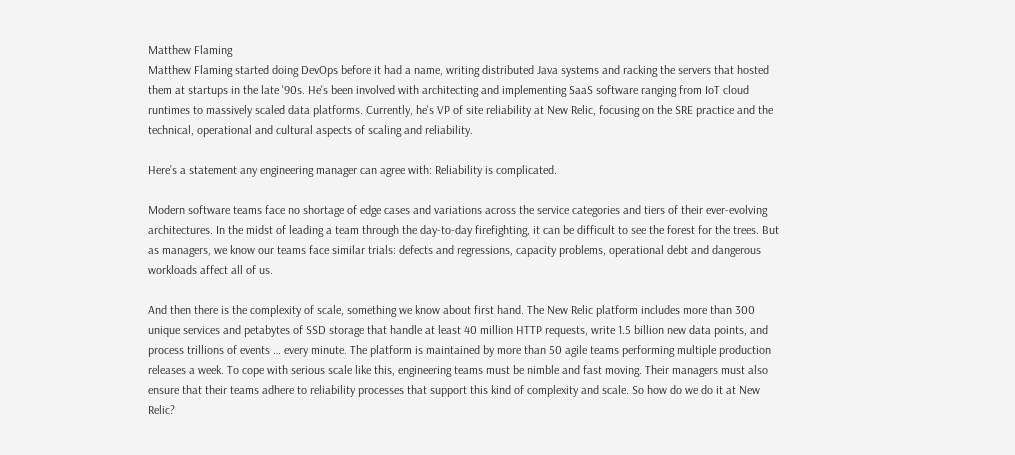Matthew Flaming
Matthew Flaming started doing DevOps before it had a name, writing distributed Java systems and racking the servers that hosted them at startups in the late '90s. He's been involved with architecting and implementing SaaS software ranging from IoT cloud runtimes to massively scaled data platforms. Currently, he's VP of site reliability at New Relic, focusing on the SRE practice and the technical, operational and cultural aspects of scaling and reliability.

Here’s a statement any engineering manager can agree with: Reliability is complicated.

Modern software teams face no shortage of edge cases and variations across the service categories and tiers of their ever-evolving architectures. In the midst of leading a team through the day-to-day firefighting, it can be difficult to see the forest for the trees. But as managers, we know our teams face similar trials: defects and regressions, capacity problems, operational debt and dangerous workloads affect all of us.

And then there is the complexity of scale, something we know about first hand. The New Relic platform includes more than 300 unique services and petabytes of SSD storage that handle at least 40 million HTTP requests, write 1.5 billion new data points, and process trillions of events … every minute. The platform is maintained by more than 50 agile teams performing multiple production releases a week. To cope with serious scale like this, engineering teams must be nimble and fast moving. Their managers must also ensure that their teams adhere to reliability processes that support this kind of complexity and scale. So how do we do it at New Relic?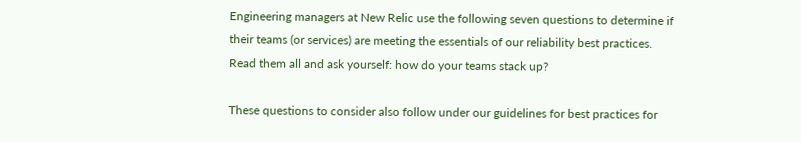Engineering managers at New Relic use the following seven questions to determine if their teams (or services) are meeting the essentials of our reliability best practices. Read them all and ask yourself: how do your teams stack up?

These questions to consider also follow under our guidelines for best practices for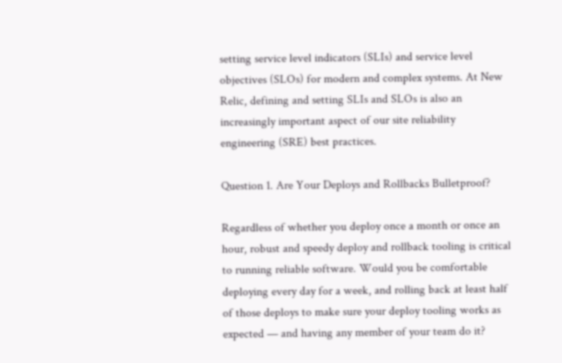setting service level indicators (SLIs) and service level objectives (SLOs) for modern and complex systems. At New Relic, defining and setting SLIs and SLOs is also an increasingly important aspect of our site reliability engineering (SRE) best practices.

Question 1. Are Your Deploys and Rollbacks Bulletproof?

Regardless of whether you deploy once a month or once an hour, robust and speedy deploy and rollback tooling is critical to running reliable software. Would you be comfortable deploying every day for a week, and rolling back at least half of those deploys to make sure your deploy tooling works as expected — and having any member of your team do it?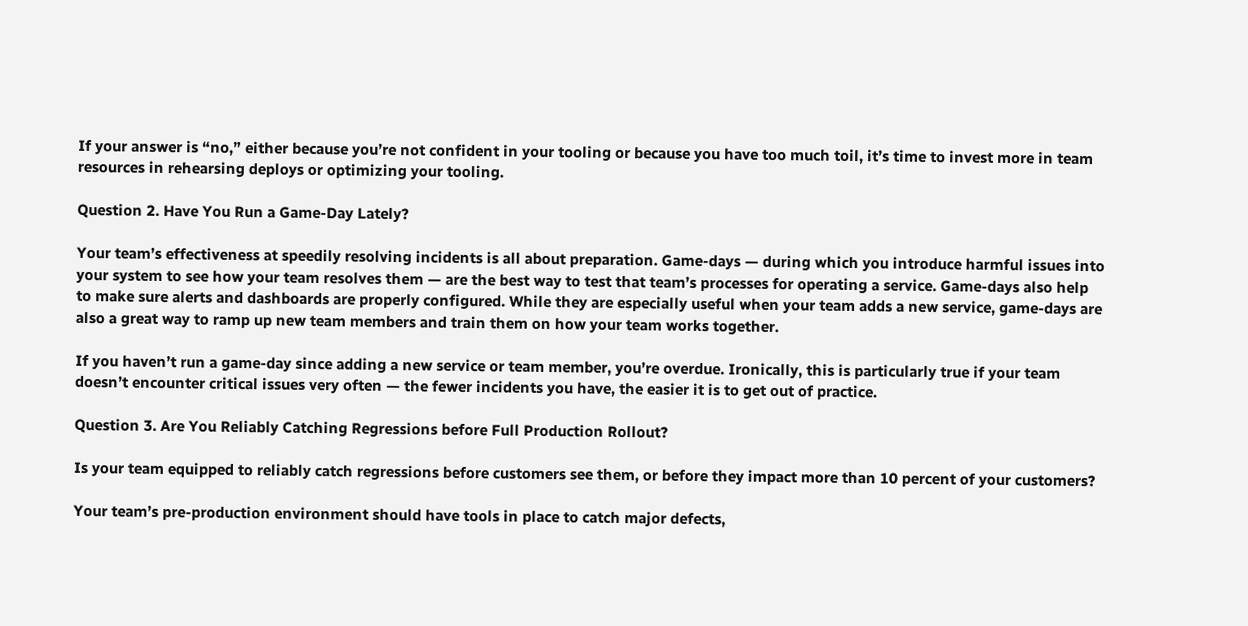If your answer is “no,” either because you’re not confident in your tooling or because you have too much toil, it’s time to invest more in team resources in rehearsing deploys or optimizing your tooling.

Question 2. Have You Run a Game-Day Lately?

Your team’s effectiveness at speedily resolving incidents is all about preparation. Game-days — during which you introduce harmful issues into your system to see how your team resolves them — are the best way to test that team’s processes for operating a service. Game-days also help to make sure alerts and dashboards are properly configured. While they are especially useful when your team adds a new service, game-days are also a great way to ramp up new team members and train them on how your team works together.

If you haven’t run a game-day since adding a new service or team member, you’re overdue. Ironically, this is particularly true if your team doesn’t encounter critical issues very often — the fewer incidents you have, the easier it is to get out of practice.

Question 3. Are You Reliably Catching Regressions before Full Production Rollout?

Is your team equipped to reliably catch regressions before customers see them, or before they impact more than 10 percent of your customers?

Your team’s pre-production environment should have tools in place to catch major defects,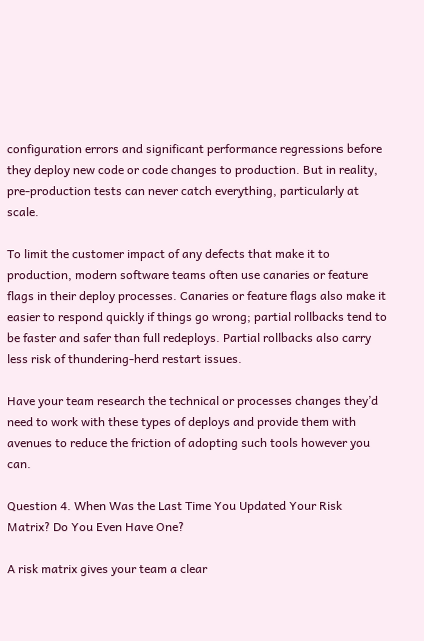configuration errors and significant performance regressions before they deploy new code or code changes to production. But in reality, pre-production tests can never catch everything, particularly at scale.

To limit the customer impact of any defects that make it to production, modern software teams often use canaries or feature flags in their deploy processes. Canaries or feature flags also make it easier to respond quickly if things go wrong; partial rollbacks tend to be faster and safer than full redeploys. Partial rollbacks also carry less risk of thundering-herd restart issues.

Have your team research the technical or processes changes they’d need to work with these types of deploys and provide them with avenues to reduce the friction of adopting such tools however you can.

Question 4. When Was the Last Time You Updated Your Risk Matrix? Do You Even Have One?

A risk matrix gives your team a clear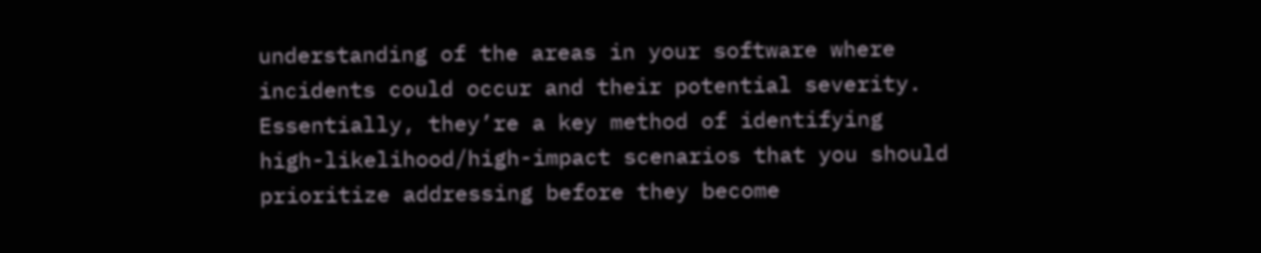understanding of the areas in your software where incidents could occur and their potential severity. Essentially, they’re a key method of identifying high-likelihood/high-impact scenarios that you should prioritize addressing before they become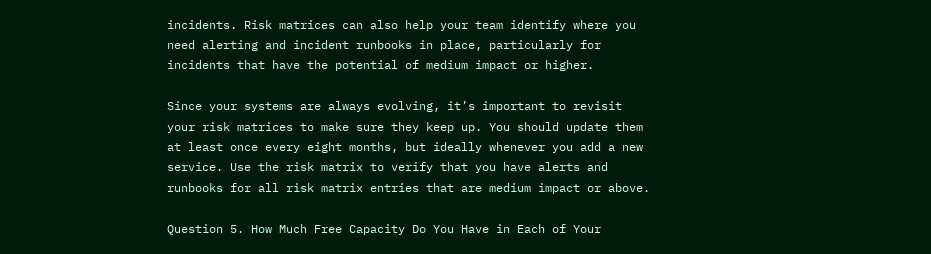incidents. Risk matrices can also help your team identify where you need alerting and incident runbooks in place, particularly for incidents that have the potential of medium impact or higher.

Since your systems are always evolving, it’s important to revisit your risk matrices to make sure they keep up. You should update them at least once every eight months, but ideally whenever you add a new service. Use the risk matrix to verify that you have alerts and runbooks for all risk matrix entries that are medium impact or above.

Question 5. How Much Free Capacity Do You Have in Each of Your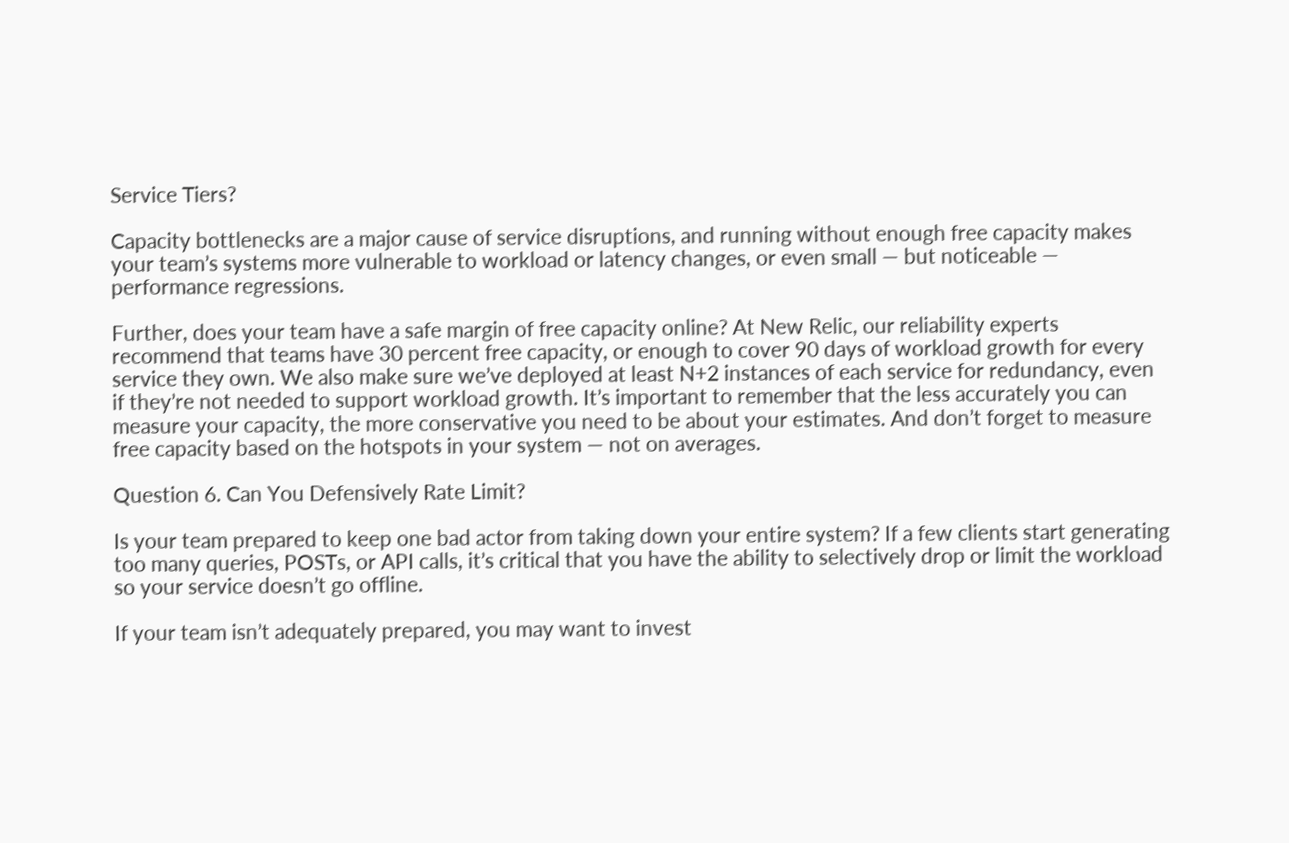Service Tiers?

Capacity bottlenecks are a major cause of service disruptions, and running without enough free capacity makes your team’s systems more vulnerable to workload or latency changes, or even small — but noticeable — performance regressions.

Further, does your team have a safe margin of free capacity online? At New Relic, our reliability experts recommend that teams have 30 percent free capacity, or enough to cover 90 days of workload growth for every service they own. We also make sure we’ve deployed at least N+2 instances of each service for redundancy, even if they’re not needed to support workload growth. It’s important to remember that the less accurately you can measure your capacity, the more conservative you need to be about your estimates. And don’t forget to measure free capacity based on the hotspots in your system — not on averages.

Question 6. Can You Defensively Rate Limit?

Is your team prepared to keep one bad actor from taking down your entire system? If a few clients start generating too many queries, POSTs, or API calls, it’s critical that you have the ability to selectively drop or limit the workload so your service doesn’t go offline.

If your team isn’t adequately prepared, you may want to invest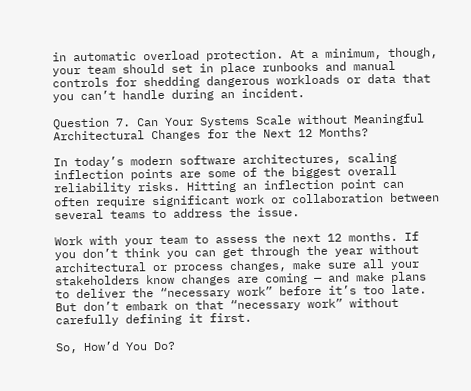in automatic overload protection. At a minimum, though, your team should set in place runbooks and manual controls for shedding dangerous workloads or data that you can’t handle during an incident.

Question 7. Can Your Systems Scale without Meaningful Architectural Changes for the Next 12 Months?

In today’s modern software architectures, scaling inflection points are some of the biggest overall reliability risks. Hitting an inflection point can often require significant work or collaboration between several teams to address the issue.

Work with your team to assess the next 12 months. If you don’t think you can get through the year without architectural or process changes, make sure all your stakeholders know changes are coming — and make plans to deliver the “necessary work” before it’s too late. But don’t embark on that “necessary work” without carefully defining it first.

So, How’d You Do?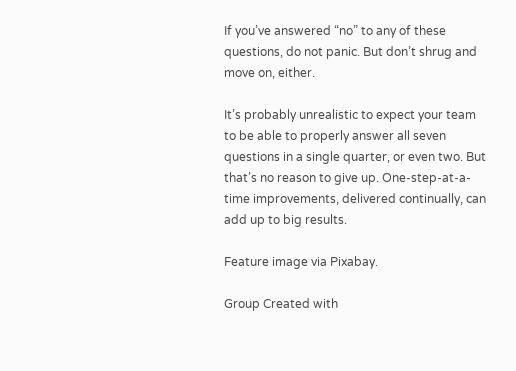If you’ve answered “no” to any of these questions, do not panic. But don’t shrug and move on, either.

It’s probably unrealistic to expect your team to be able to properly answer all seven questions in a single quarter, or even two. But that’s no reason to give up. One-step-at-a-time improvements, delivered continually, can add up to big results.

Feature image via Pixabay.

Group Created with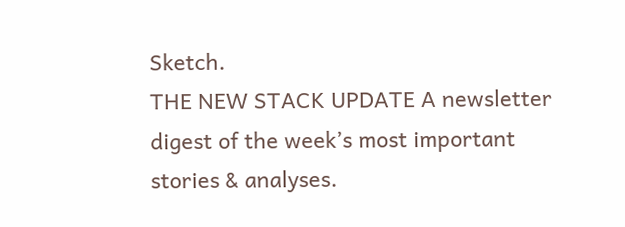Sketch.
THE NEW STACK UPDATE A newsletter digest of the week’s most important stories & analyses.